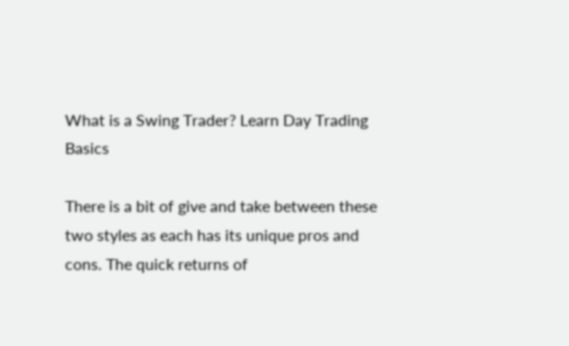What is a Swing Trader? Learn Day Trading Basics

There is a bit of give and take between these two styles as each has its unique pros and cons. The quick returns of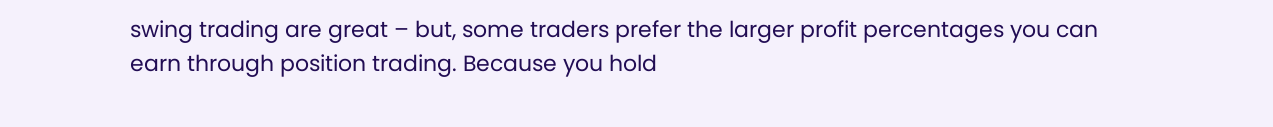swing trading are great – but, some traders prefer the larger profit percentages you can earn through position trading. Because you hold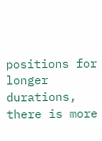positions for longer durations, there is more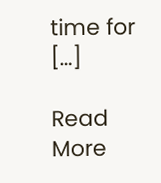time for […]

Read More